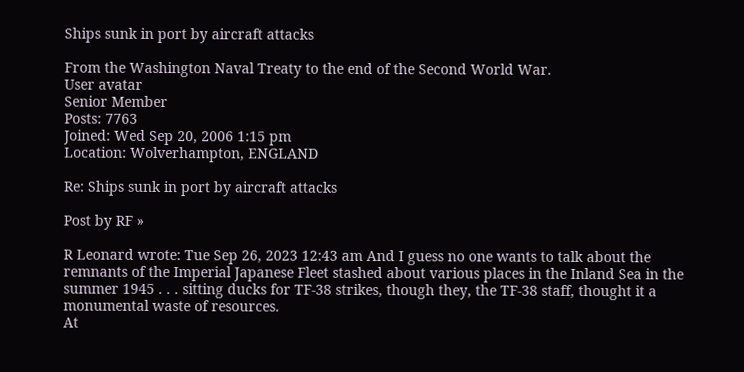Ships sunk in port by aircraft attacks

From the Washington Naval Treaty to the end of the Second World War.
User avatar
Senior Member
Posts: 7763
Joined: Wed Sep 20, 2006 1:15 pm
Location: Wolverhampton, ENGLAND

Re: Ships sunk in port by aircraft attacks

Post by RF »

R Leonard wrote: Tue Sep 26, 2023 12:43 am And I guess no one wants to talk about the remnants of the Imperial Japanese Fleet stashed about various places in the Inland Sea in the summer 1945 . . . sitting ducks for TF-38 strikes, though they, the TF-38 staff, thought it a monumental waste of resources.
At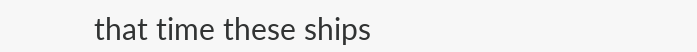that time these ships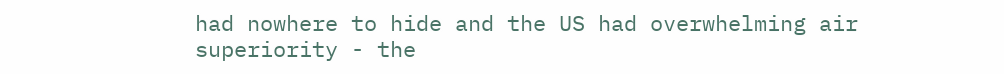had nowhere to hide and the US had overwhelming air superiority - the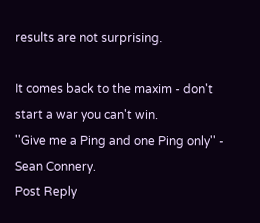results are not surprising.

It comes back to the maxim - don't start a war you can't win.
''Give me a Ping and one Ping only'' - Sean Connery.
Post Reply